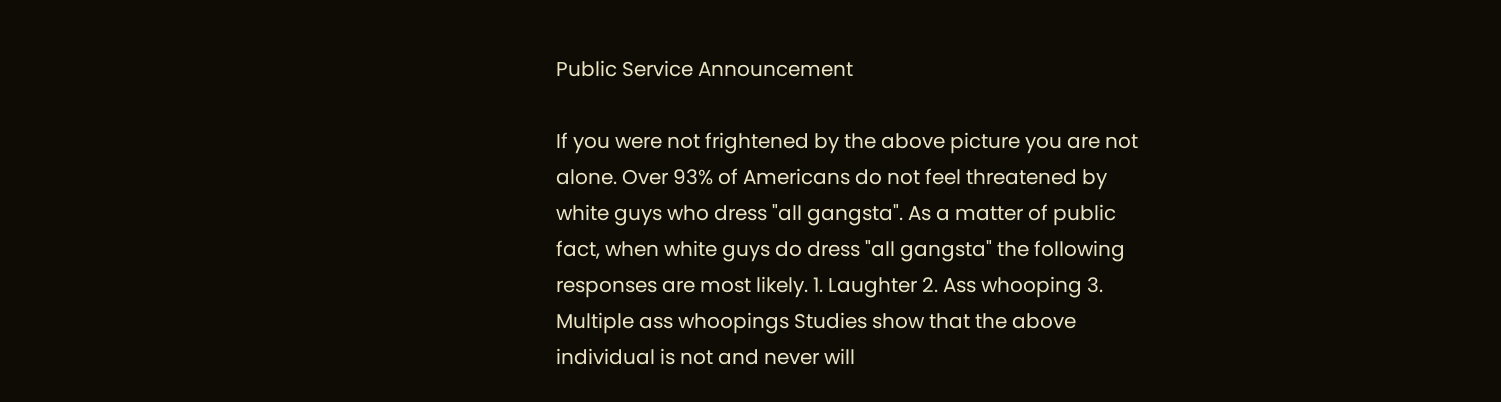Public Service Announcement

If you were not frightened by the above picture you are not alone. Over 93% of Americans do not feel threatened by white guys who dress "all gangsta". As a matter of public fact, when white guys do dress "all gangsta" the following responses are most likely. 1. Laughter 2. Ass whooping 3. Multiple ass whoopings Studies show that the above individual is not and never will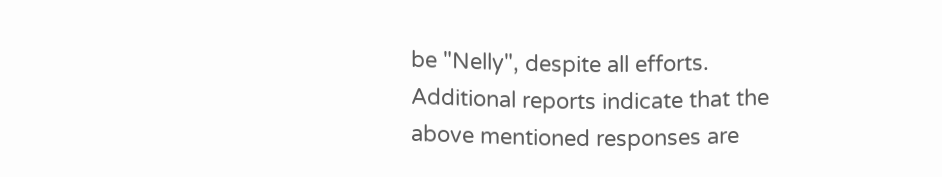be "Nelly", despite all efforts. Additional reports indicate that the above mentioned responses are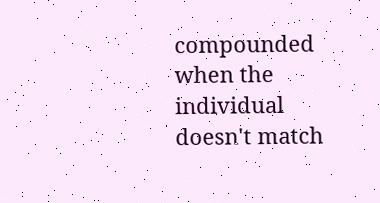compounded when the individual doesn't match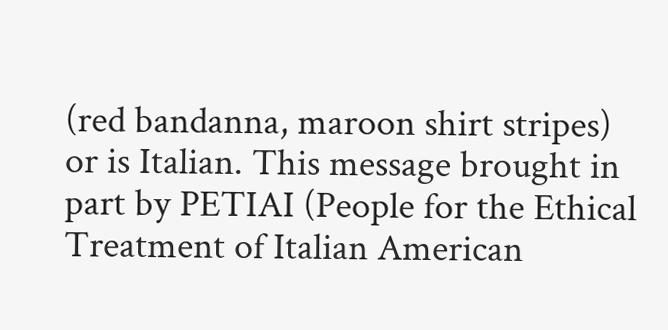(red bandanna, maroon shirt stripes) or is Italian. This message brought in part by PETIAI (People for the Ethical Treatment of Italian American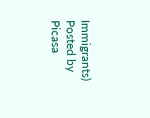Immigrants)
Posted by Picasa